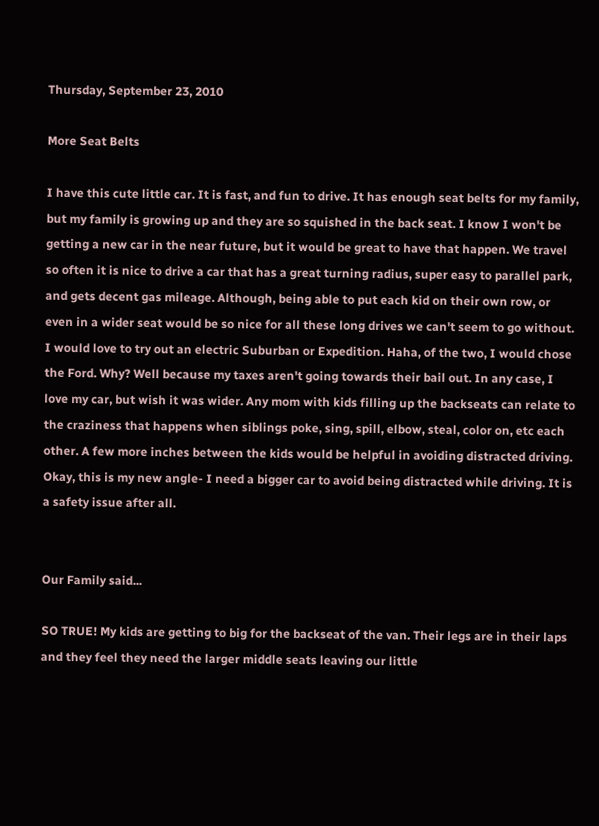Thursday, September 23, 2010

More Seat Belts

I have this cute little car. It is fast, and fun to drive. It has enough seat belts for my family, but my family is growing up and they are so squished in the back seat. I know I won't be getting a new car in the near future, but it would be great to have that happen. We travel so often it is nice to drive a car that has a great turning radius, super easy to parallel park, and gets decent gas mileage. Although, being able to put each kid on their own row, or even in a wider seat would be so nice for all these long drives we can't seem to go without. I would love to try out an electric Suburban or Expedition. Haha, of the two, I would chose the Ford. Why? Well because my taxes aren't going towards their bail out. In any case, I love my car, but wish it was wider. Any mom with kids filling up the backseats can relate to the craziness that happens when siblings poke, sing, spill, elbow, steal, color on, etc each other. A few more inches between the kids would be helpful in avoiding distracted driving. Okay, this is my new angle- I need a bigger car to avoid being distracted while driving. It is a safety issue after all.


Our Family said...

SO TRUE! My kids are getting to big for the backseat of the van. Their legs are in their laps and they feel they need the larger middle seats leaving our little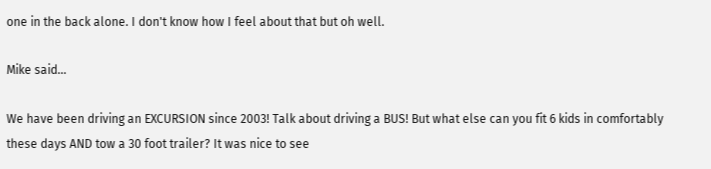one in the back alone. I don't know how I feel about that but oh well.

Mike said...

We have been driving an EXCURSION since 2003! Talk about driving a BUS! But what else can you fit 6 kids in comfortably these days AND tow a 30 foot trailer? It was nice to see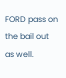FORD pass on the bail out as well.